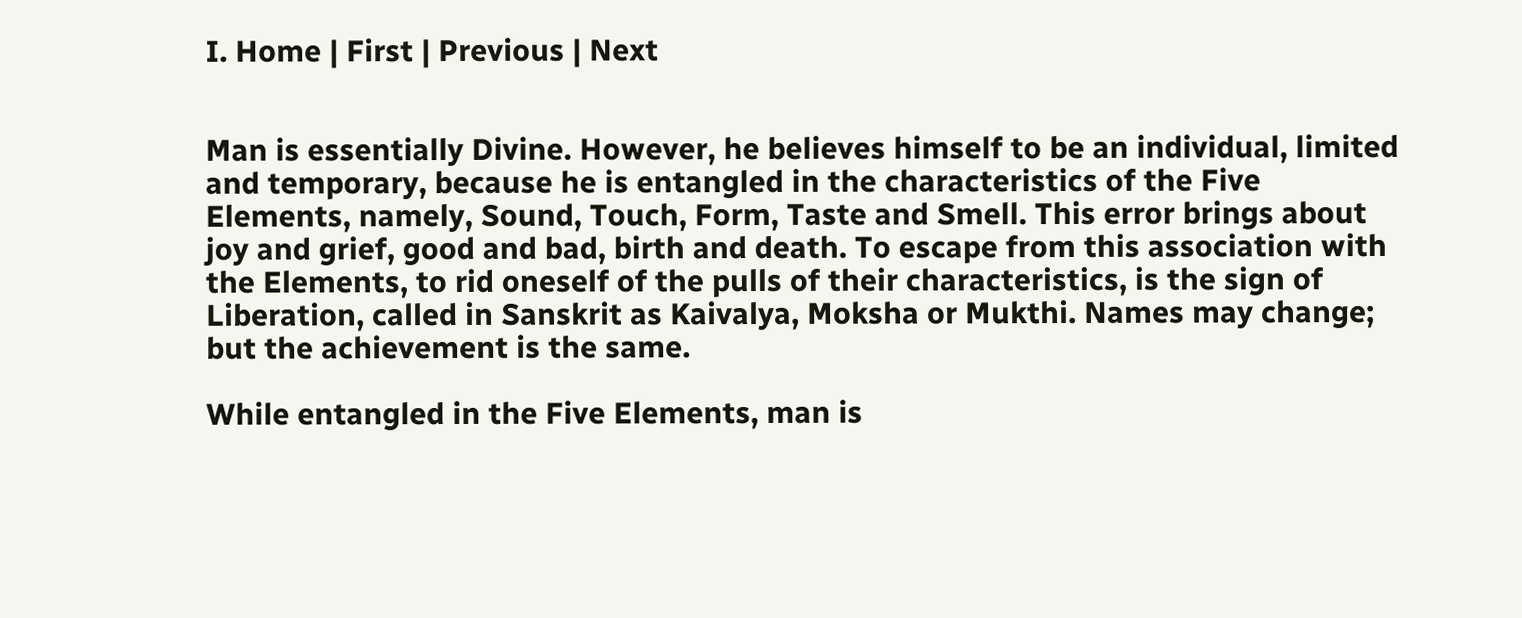I. Home | First | Previous | Next


Man is essentially Divine. However, he believes himself to be an individual, limited and temporary, because he is entangled in the characteristics of the Five Elements, namely, Sound, Touch, Form, Taste and Smell. This error brings about joy and grief, good and bad, birth and death. To escape from this association with the Elements, to rid oneself of the pulls of their characteristics, is the sign of Liberation, called in Sanskrit as Kaivalya, Moksha or Mukthi. Names may change; but the achievement is the same.

While entangled in the Five Elements, man is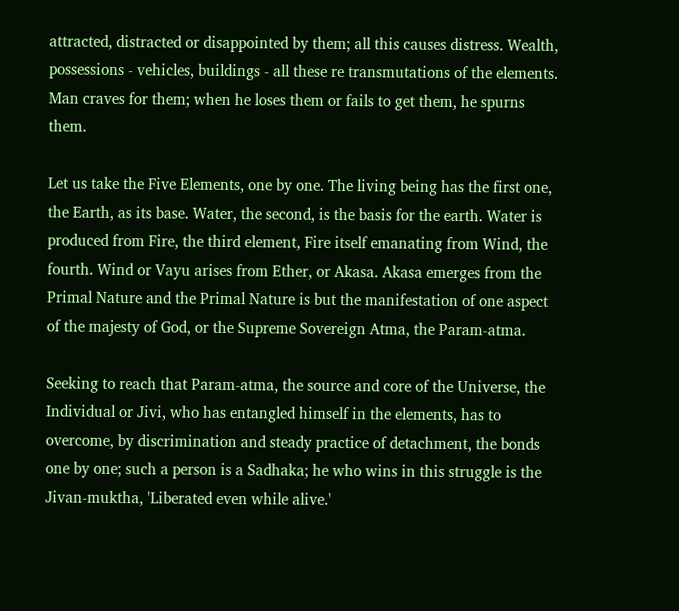attracted, distracted or disappointed by them; all this causes distress. Wealth, possessions - vehicles, buildings - all these re transmutations of the elements. Man craves for them; when he loses them or fails to get them, he spurns them.

Let us take the Five Elements, one by one. The living being has the first one, the Earth, as its base. Water, the second, is the basis for the earth. Water is produced from Fire, the third element, Fire itself emanating from Wind, the fourth. Wind or Vayu arises from Ether, or Akasa. Akasa emerges from the Primal Nature and the Primal Nature is but the manifestation of one aspect of the majesty of God, or the Supreme Sovereign Atma, the Param-atma.

Seeking to reach that Param-atma, the source and core of the Universe, the Individual or Jivi, who has entangled himself in the elements, has to overcome, by discrimination and steady practice of detachment, the bonds one by one; such a person is a Sadhaka; he who wins in this struggle is the Jivan-muktha, 'Liberated even while alive.'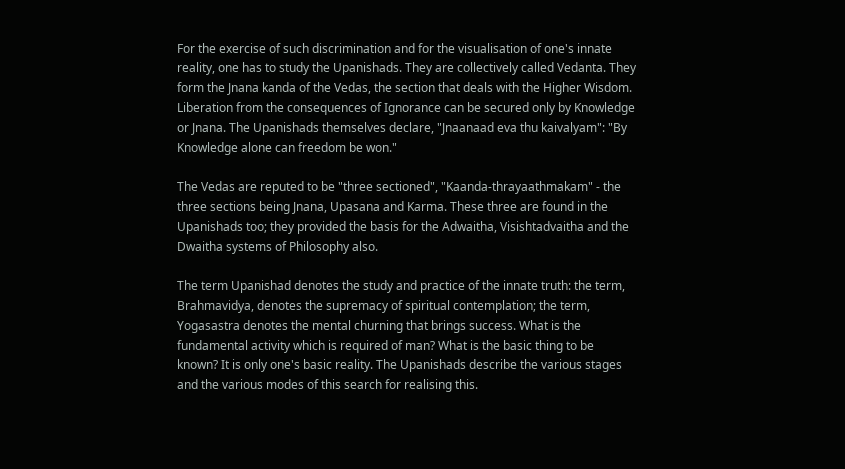For the exercise of such discrimination and for the visualisation of one's innate reality, one has to study the Upanishads. They are collectively called Vedanta. They form the Jnana kanda of the Vedas, the section that deals with the Higher Wisdom. Liberation from the consequences of Ignorance can be secured only by Knowledge or Jnana. The Upanishads themselves declare, "Jnaanaad eva thu kaivalyam": "By Knowledge alone can freedom be won."

The Vedas are reputed to be "three sectioned", "Kaanda-thrayaathmakam" - the three sections being Jnana, Upasana and Karma. These three are found in the Upanishads too; they provided the basis for the Adwaitha, Visishtadvaitha and the Dwaitha systems of Philosophy also.

The term Upanishad denotes the study and practice of the innate truth: the term, Brahmavidya, denotes the supremacy of spiritual contemplation; the term, Yogasastra denotes the mental churning that brings success. What is the fundamental activity which is required of man? What is the basic thing to be known? It is only one's basic reality. The Upanishads describe the various stages and the various modes of this search for realising this.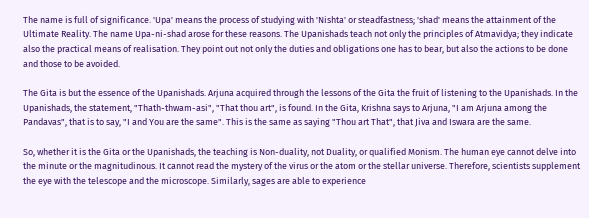The name is full of significance. 'Upa' means the process of studying with 'Nishta' or steadfastness; 'shad' means the attainment of the Ultimate Reality. The name Upa-ni-shad arose for these reasons. The Upanishads teach not only the principles of Atmavidya; they indicate also the practical means of realisation. They point out not only the duties and obligations one has to bear, but also the actions to be done and those to be avoided.

The Gita is but the essence of the Upanishads. Arjuna acquired through the lessons of the Gita the fruit of listening to the Upanishads. In the Upanishads, the statement, "Thath-thwam-asi", "That thou art", is found. In the Gita, Krishna says to Arjuna, "I am Arjuna among the Pandavas", that is to say, "I and You are the same". This is the same as saying "Thou art That", that Jiva and Iswara are the same.

So, whether it is the Gita or the Upanishads, the teaching is Non-duality, not Duality, or qualified Monism. The human eye cannot delve into the minute or the magnitudinous. It cannot read the mystery of the virus or the atom or the stellar universe. Therefore, scientists supplement the eye with the telescope and the microscope. Similarly, sages are able to experience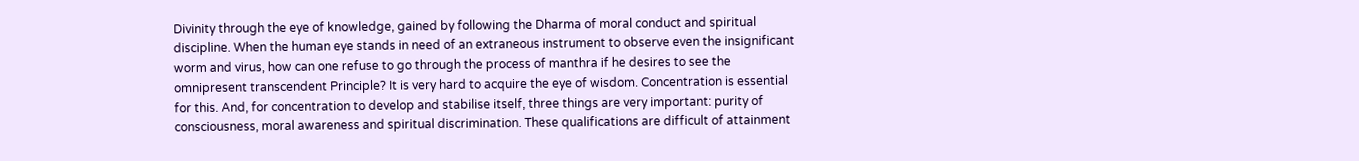Divinity through the eye of knowledge, gained by following the Dharma of moral conduct and spiritual discipline. When the human eye stands in need of an extraneous instrument to observe even the insignificant worm and virus, how can one refuse to go through the process of manthra if he desires to see the omnipresent transcendent Principle? It is very hard to acquire the eye of wisdom. Concentration is essential for this. And, for concentration to develop and stabilise itself, three things are very important: purity of consciousness, moral awareness and spiritual discrimination. These qualifications are difficult of attainment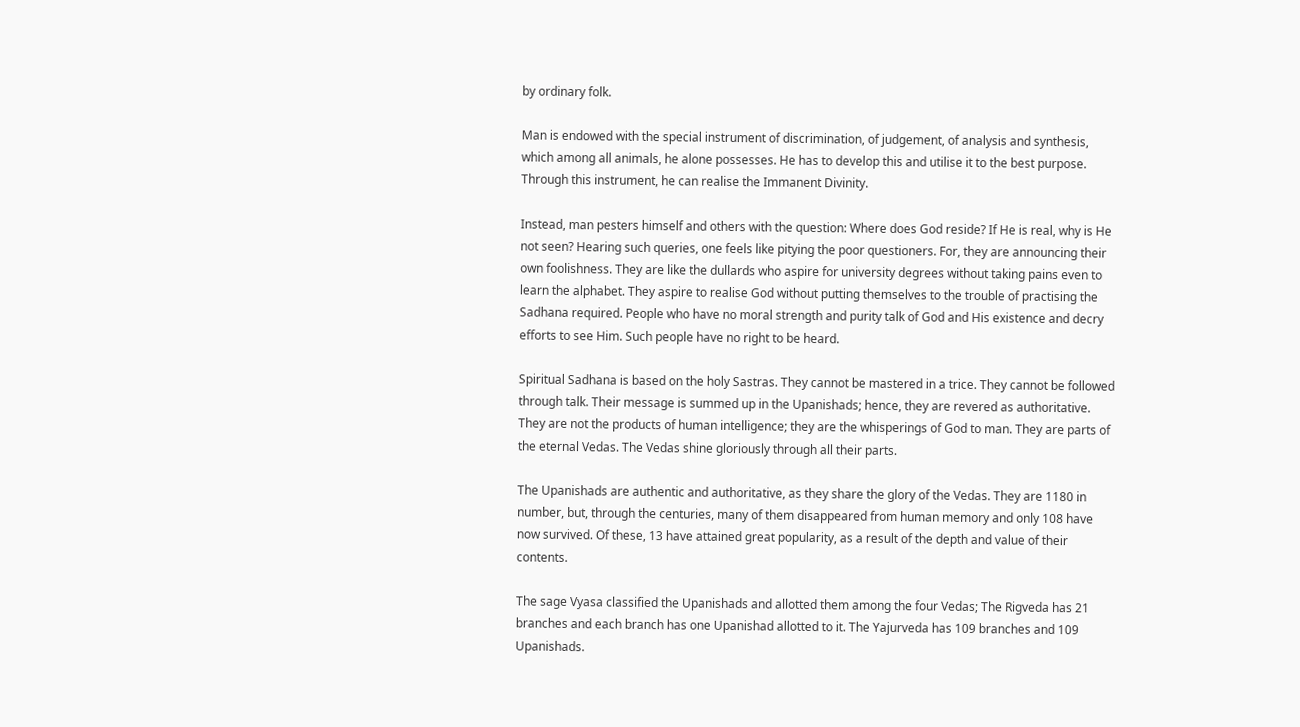by ordinary folk.

Man is endowed with the special instrument of discrimination, of judgement, of analysis and synthesis, which among all animals, he alone possesses. He has to develop this and utilise it to the best purpose. Through this instrument, he can realise the Immanent Divinity.

Instead, man pesters himself and others with the question: Where does God reside? If He is real, why is He not seen? Hearing such queries, one feels like pitying the poor questioners. For, they are announcing their own foolishness. They are like the dullards who aspire for university degrees without taking pains even to learn the alphabet. They aspire to realise God without putting themselves to the trouble of practising the Sadhana required. People who have no moral strength and purity talk of God and His existence and decry efforts to see Him. Such people have no right to be heard.

Spiritual Sadhana is based on the holy Sastras. They cannot be mastered in a trice. They cannot be followed through talk. Their message is summed up in the Upanishads; hence, they are revered as authoritative. They are not the products of human intelligence; they are the whisperings of God to man. They are parts of the eternal Vedas. The Vedas shine gloriously through all their parts.

The Upanishads are authentic and authoritative, as they share the glory of the Vedas. They are 1180 in number, but, through the centuries, many of them disappeared from human memory and only 108 have now survived. Of these, 13 have attained great popularity, as a result of the depth and value of their contents.

The sage Vyasa classified the Upanishads and allotted them among the four Vedas; The Rigveda has 21 branches and each branch has one Upanishad allotted to it. The Yajurveda has 109 branches and 109 Upanishads.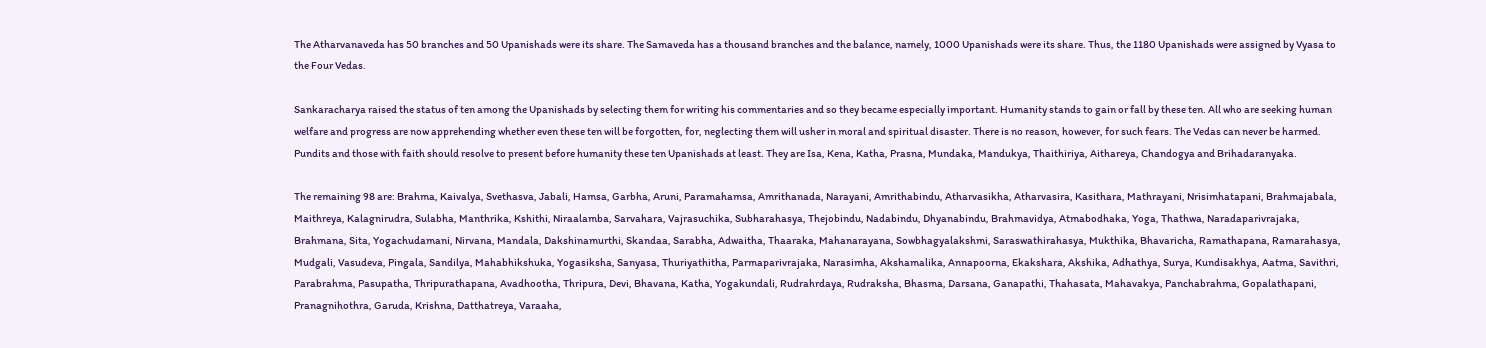The Atharvanaveda has 50 branches and 50 Upanishads were its share. The Samaveda has a thousand branches and the balance, namely, 1000 Upanishads were its share. Thus, the 1180 Upanishads were assigned by Vyasa to the Four Vedas.

Sankaracharya raised the status of ten among the Upanishads by selecting them for writing his commentaries and so they became especially important. Humanity stands to gain or fall by these ten. All who are seeking human welfare and progress are now apprehending whether even these ten will be forgotten, for, neglecting them will usher in moral and spiritual disaster. There is no reason, however, for such fears. The Vedas can never be harmed. Pundits and those with faith should resolve to present before humanity these ten Upanishads at least. They are Isa, Kena, Katha, Prasna, Mundaka, Mandukya, Thaithiriya, Aithareya, Chandogya and Brihadaranyaka.

The remaining 98 are: Brahma, Kaivalya, Svethasva, Jabali, Hamsa, Garbha, Aruni, Paramahamsa, Amrithanada, Narayani, Amrithabindu, Atharvasikha, Atharvasira, Kasithara, Mathrayani, Nrisimhatapani, Brahmajabala, Maithreya, Kalagnirudra, Sulabha, Manthrika, Kshithi, Niraalamba, Sarvahara, Vajrasuchika, Subharahasya, Thejobindu, Nadabindu, Dhyanabindu, Brahmavidya, Atmabodhaka, Yoga, Thathwa, Naradaparivrajaka, Brahmana, Sita, Yogachudamani, Nirvana, Mandala, Dakshinamurthi, Skandaa, Sarabha, Adwaitha, Thaaraka, Mahanarayana, Sowbhagyalakshmi, Saraswathirahasya, Mukthika, Bhavaricha, Ramathapana, Ramarahasya, Mudgali, Vasudeva, Pingala, Sandilya, Mahabhikshuka, Yogasiksha, Sanyasa, Thuriyathitha, Parmaparivrajaka, Narasimha, Akshamalika, Annapoorna, Ekakshara, Akshika, Adhathya, Surya, Kundisakhya, Aatma, Savithri, Parabrahma, Pasupatha, Thripurathapana, Avadhootha, Thripura, Devi, Bhavana, Katha, Yogakundali, Rudrahrdaya, Rudraksha, Bhasma, Darsana, Ganapathi, Thahasata, Mahavakya, Panchabrahma, Gopalathapani, Pranagnihothra, Garuda, Krishna, Datthatreya, Varaaha,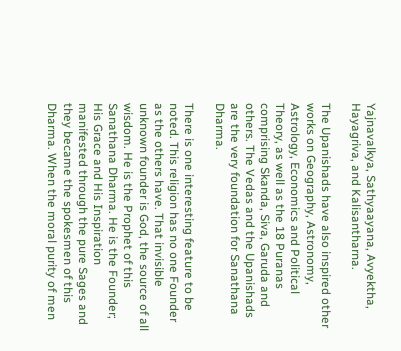Yajnavalkya, Sathyaayana, Avyektha, Hayagriva, and Kalisantharna.

The Upanishads have also inspired other works on Geography, Astronomy, Astrology, Economics and Political Theory, as well as the 18 Puranas comprising Skanda, Siva, Garuda and others. The Vedas and the Upanishads are the very foundation for Sanathana Dharma.

There is one interesting feature to be noted. This religion has no one Founder as the others have. That invisible unknown founder is God, the source of all wisdom. He is the Prophet of this Sanathana Dharma. He is the Founder; His Grace and His Inspiration manifested through the pure Sages and they became the spokesmen of this Dharma. When the moral purity of men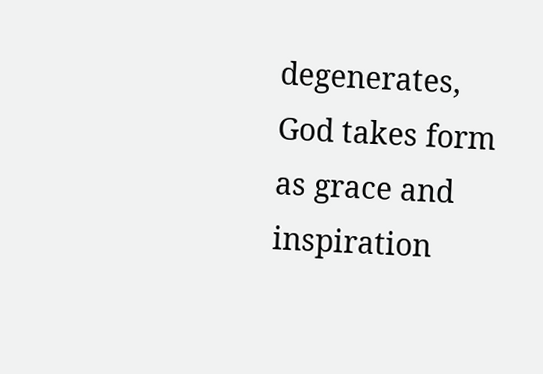degenerates, God takes form as grace and inspiration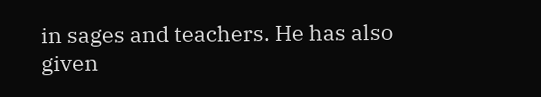in sages and teachers. He has also given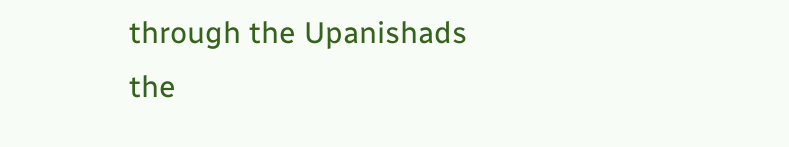through the Upanishads the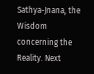Sathya-Jnana, the Wisdom concerning the Reality. Next